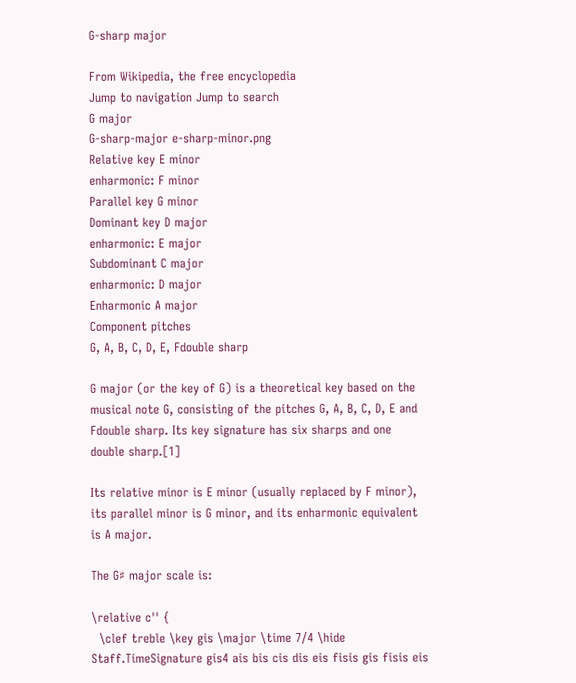G-sharp major

From Wikipedia, the free encyclopedia
Jump to navigation Jump to search
G major
G-sharp-major e-sharp-minor.png
Relative key E minor
enharmonic: F minor
Parallel key G minor
Dominant key D major
enharmonic: E major
Subdominant C major
enharmonic: D major
Enharmonic A major
Component pitches
G, A, B, C, D, E, Fdouble sharp

G major (or the key of G) is a theoretical key based on the musical note G, consisting of the pitches G, A, B, C, D, E and Fdouble sharp. Its key signature has six sharps and one double sharp.[1]

Its relative minor is E minor (usually replaced by F minor), its parallel minor is G minor, and its enharmonic equivalent is A major.

The G♯ major scale is:

\relative c'' {
  \clef treble \key gis \major \time 7/4 \hide Staff.TimeSignature gis4 ais bis cis dis eis fisis gis fisis eis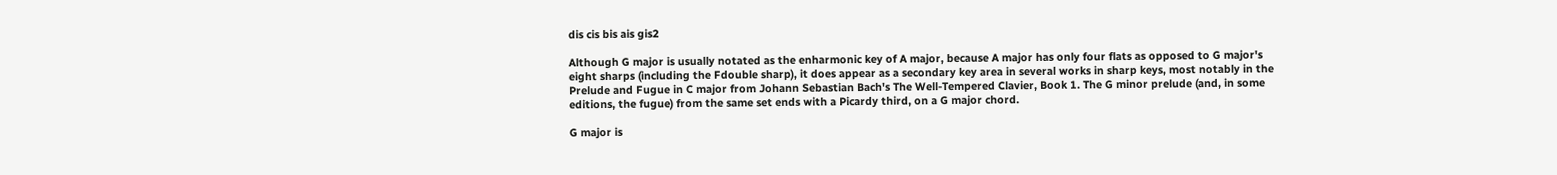dis cis bis ais gis2

Although G major is usually notated as the enharmonic key of A major, because A major has only four flats as opposed to G major's eight sharps (including the Fdouble sharp), it does appear as a secondary key area in several works in sharp keys, most notably in the Prelude and Fugue in C major from Johann Sebastian Bach's The Well-Tempered Clavier, Book 1. The G minor prelude (and, in some editions, the fugue) from the same set ends with a Picardy third, on a G major chord.

G major is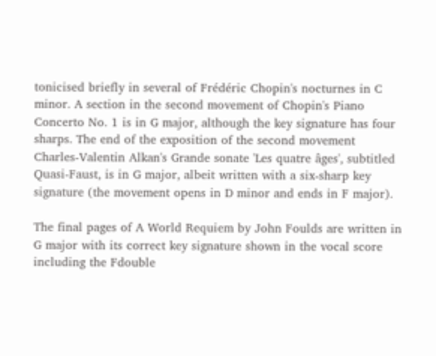tonicised briefly in several of Frédéric Chopin's nocturnes in C minor. A section in the second movement of Chopin's Piano Concerto No. 1 is in G major, although the key signature has four sharps. The end of the exposition of the second movement Charles-Valentin Alkan's Grande sonate 'Les quatre âges', subtitled Quasi-Faust, is in G major, albeit written with a six-sharp key signature (the movement opens in D minor and ends in F major).

The final pages of A World Requiem by John Foulds are written in G major with its correct key signature shown in the vocal score including the Fdouble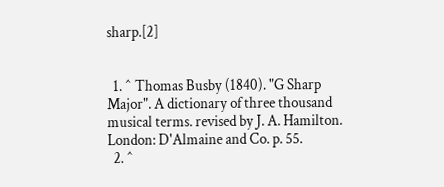sharp.[2]


  1. ^ Thomas Busby (1840). "G Sharp Major". A dictionary of three thousand musical terms. revised by J. A. Hamilton. London: D'Almaine and Co. p. 55.
  2. ^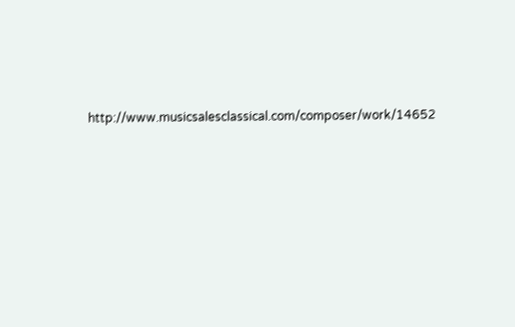http://www.musicsalesclassical.com/composer/work/14652